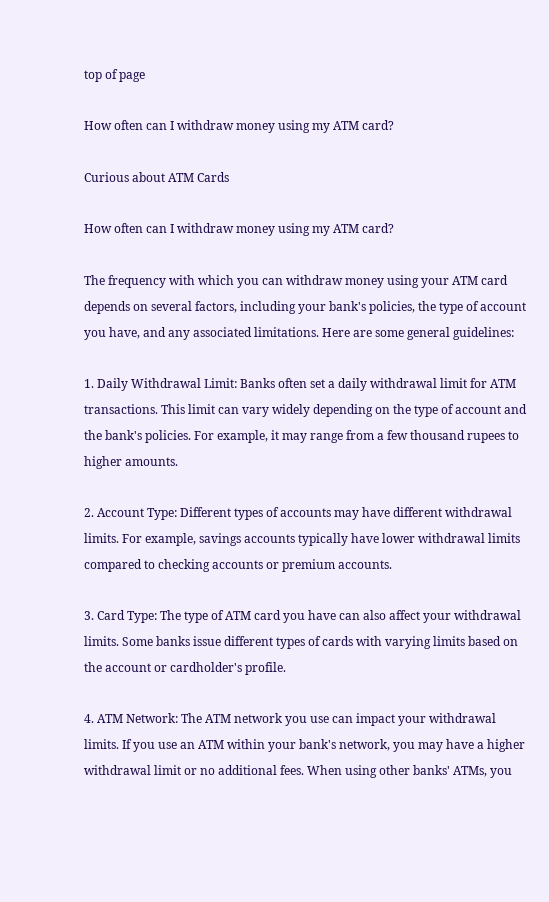top of page

How often can I withdraw money using my ATM card?

Curious about ATM Cards

How often can I withdraw money using my ATM card?

The frequency with which you can withdraw money using your ATM card depends on several factors, including your bank's policies, the type of account you have, and any associated limitations. Here are some general guidelines:

1. Daily Withdrawal Limit: Banks often set a daily withdrawal limit for ATM transactions. This limit can vary widely depending on the type of account and the bank's policies. For example, it may range from a few thousand rupees to higher amounts.

2. Account Type: Different types of accounts may have different withdrawal limits. For example, savings accounts typically have lower withdrawal limits compared to checking accounts or premium accounts.

3. Card Type: The type of ATM card you have can also affect your withdrawal limits. Some banks issue different types of cards with varying limits based on the account or cardholder's profile.

4. ATM Network: The ATM network you use can impact your withdrawal limits. If you use an ATM within your bank's network, you may have a higher withdrawal limit or no additional fees. When using other banks' ATMs, you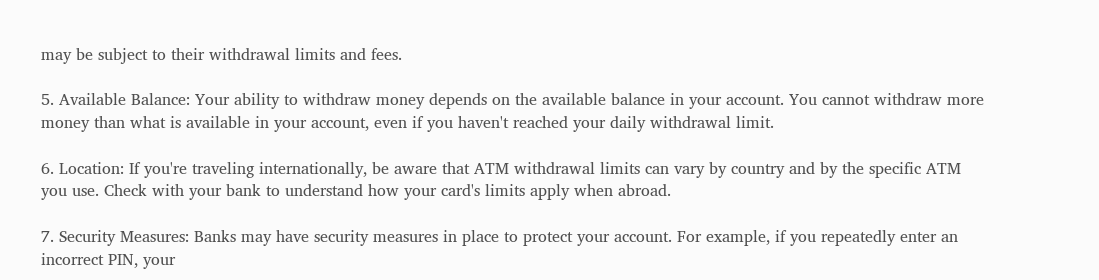may be subject to their withdrawal limits and fees.

5. Available Balance: Your ability to withdraw money depends on the available balance in your account. You cannot withdraw more money than what is available in your account, even if you haven't reached your daily withdrawal limit.

6. Location: If you're traveling internationally, be aware that ATM withdrawal limits can vary by country and by the specific ATM you use. Check with your bank to understand how your card's limits apply when abroad.

7. Security Measures: Banks may have security measures in place to protect your account. For example, if you repeatedly enter an incorrect PIN, your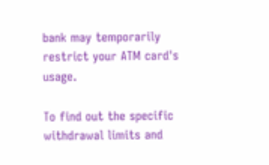bank may temporarily restrict your ATM card's usage.

To find out the specific withdrawal limits and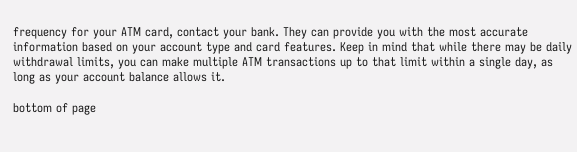frequency for your ATM card, contact your bank. They can provide you with the most accurate information based on your account type and card features. Keep in mind that while there may be daily withdrawal limits, you can make multiple ATM transactions up to that limit within a single day, as long as your account balance allows it.

bottom of page